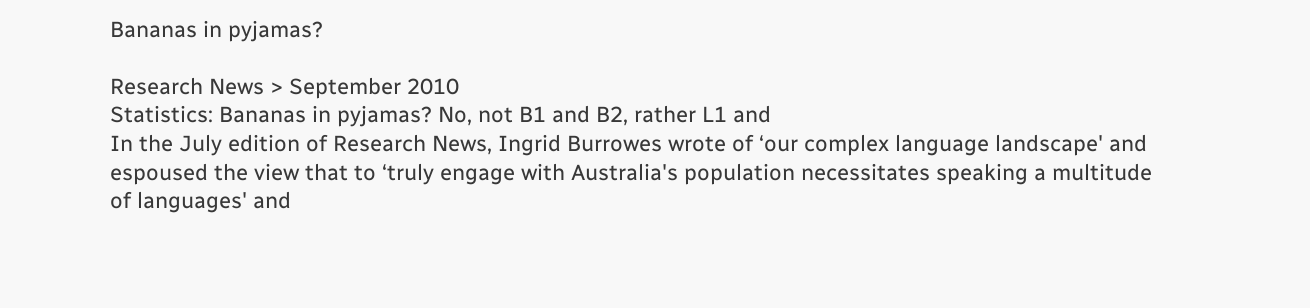Bananas in pyjamas?

Research News > September 2010
Statistics: Bananas in pyjamas? No, not B1 and B2, rather L1 and
In the July edition of Research News, Ingrid Burrowes wrote of ‘our complex language landscape' and
espoused the view that to ‘truly engage with Australia's population necessitates speaking a multitude
of languages' and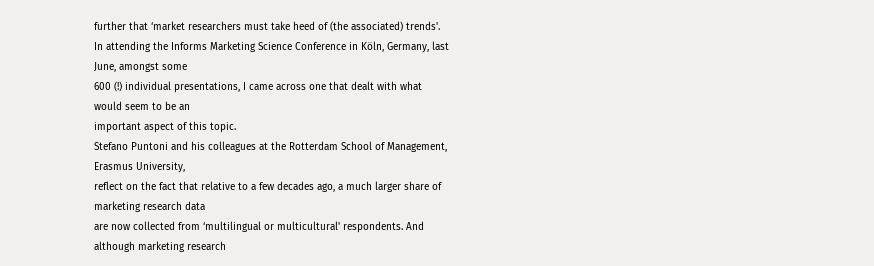further that ‘market researchers must take heed of (the associated) trends'.
In attending the Informs Marketing Science Conference in Köln, Germany, last June, amongst some
600 (!) individual presentations, I came across one that dealt with what would seem to be an
important aspect of this topic.
Stefano Puntoni and his colleagues at the Rotterdam School of Management, Erasmus University,
reflect on the fact that relative to a few decades ago, a much larger share of marketing research data
are now collected from ‘multilingual or multicultural' respondents. And although marketing research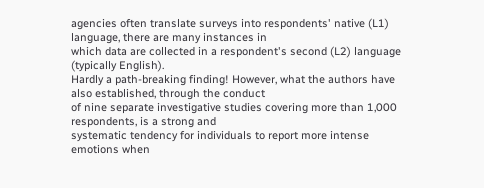agencies often translate surveys into respondents' native (L1) language, there are many instances in
which data are collected in a respondent's second (L2) language (typically English).
Hardly a path-breaking finding! However, what the authors have also established, through the conduct
of nine separate investigative studies covering more than 1,000 respondents, is a strong and
systematic tendency for individuals to report more intense emotions when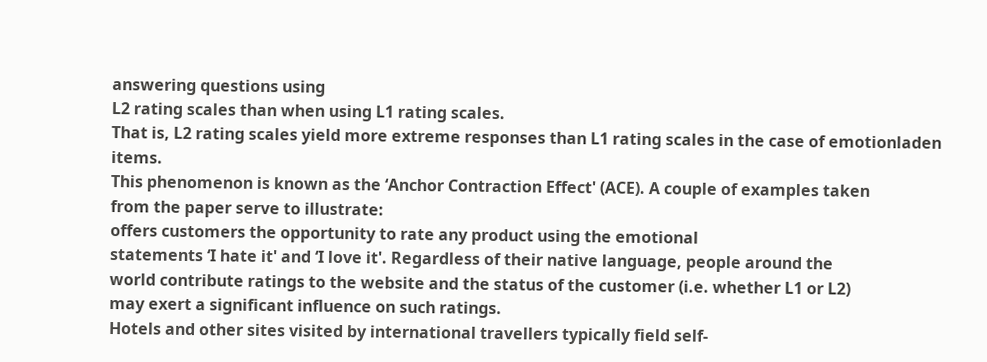answering questions using
L2 rating scales than when using L1 rating scales.
That is, L2 rating scales yield more extreme responses than L1 rating scales in the case of emotionladen items.
This phenomenon is known as the ‘Anchor Contraction Effect' (ACE). A couple of examples taken
from the paper serve to illustrate:
offers customers the opportunity to rate any product using the emotional
statements ‘I hate it' and ‘I love it'. Regardless of their native language, people around the
world contribute ratings to the website and the status of the customer (i.e. whether L1 or L2)
may exert a significant influence on such ratings.
Hotels and other sites visited by international travellers typically field self-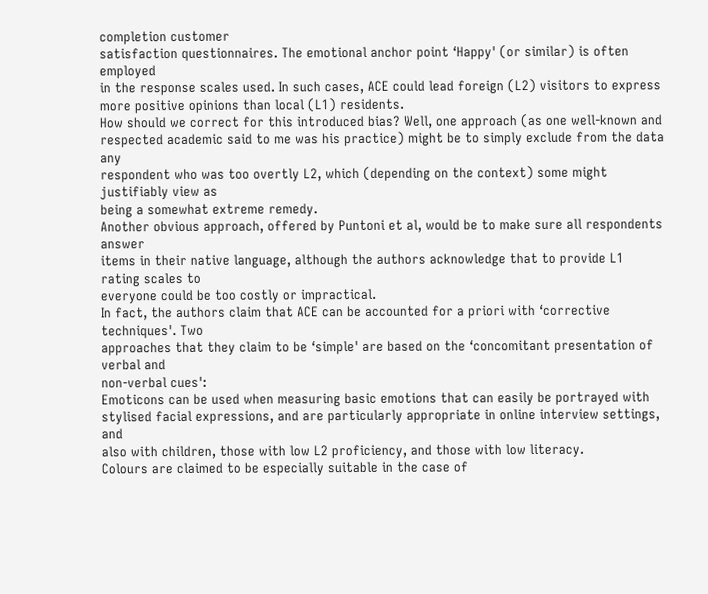completion customer
satisfaction questionnaires. The emotional anchor point ‘Happy' (or similar) is often employed
in the response scales used. In such cases, ACE could lead foreign (L2) visitors to express
more positive opinions than local (L1) residents.
How should we correct for this introduced bias? Well, one approach (as one well-known and
respected academic said to me was his practice) might be to simply exclude from the data any
respondent who was too overtly L2, which (depending on the context) some might justifiably view as
being a somewhat extreme remedy.
Another obvious approach, offered by Puntoni et al, would be to make sure all respondents answer
items in their native language, although the authors acknowledge that to provide L1 rating scales to
everyone could be too costly or impractical.
In fact, the authors claim that ACE can be accounted for a priori with ‘corrective techniques'. Two
approaches that they claim to be ‘simple' are based on the ‘concomitant presentation of verbal and
non-verbal cues':
Emoticons can be used when measuring basic emotions that can easily be portrayed with
stylised facial expressions, and are particularly appropriate in online interview settings, and
also with children, those with low L2 proficiency, and those with low literacy.
Colours are claimed to be especially suitable in the case of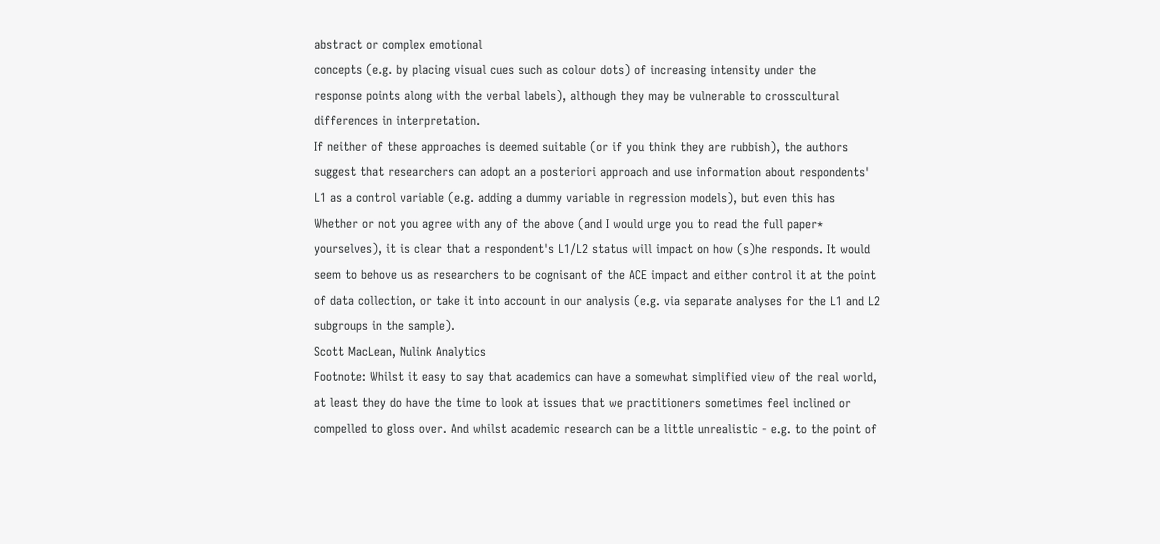abstract or complex emotional
concepts (e.g. by placing visual cues such as colour dots) of increasing intensity under the
response points along with the verbal labels), although they may be vulnerable to crosscultural differences in interpretation.
If neither of these approaches is deemed suitable (or if you think they are rubbish), the authors
suggest that researchers can adopt an a posteriori approach and use information about respondents'
L1 as a control variable (e.g. adding a dummy variable in regression models), but even this has
Whether or not you agree with any of the above (and I would urge you to read the full paper*
yourselves), it is clear that a respondent's L1/L2 status will impact on how (s)he responds. It would
seem to behove us as researchers to be cognisant of the ACE impact and either control it at the point
of data collection, or take it into account in our analysis (e.g. via separate analyses for the L1 and L2
subgroups in the sample).
Scott MacLean, Nulink Analytics
Footnote: Whilst it easy to say that academics can have a somewhat simplified view of the real world,
at least they do have the time to look at issues that we practitioners sometimes feel inclined or
compelled to gloss over. And whilst academic research can be a little unrealistic - e.g. to the point of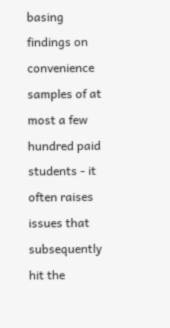basing findings on convenience samples of at most a few hundred paid students - it often raises
issues that subsequently hit the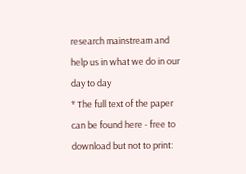research mainstream and help us in what we do in our day to day
* The full text of the paper can be found here - free to download but not to print: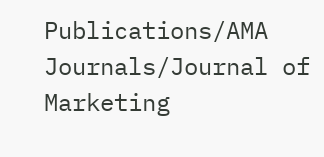Publications/AMA Journals/Journal of
Marketing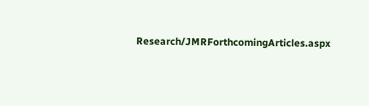Research/JMRForthcomingArticles.aspx